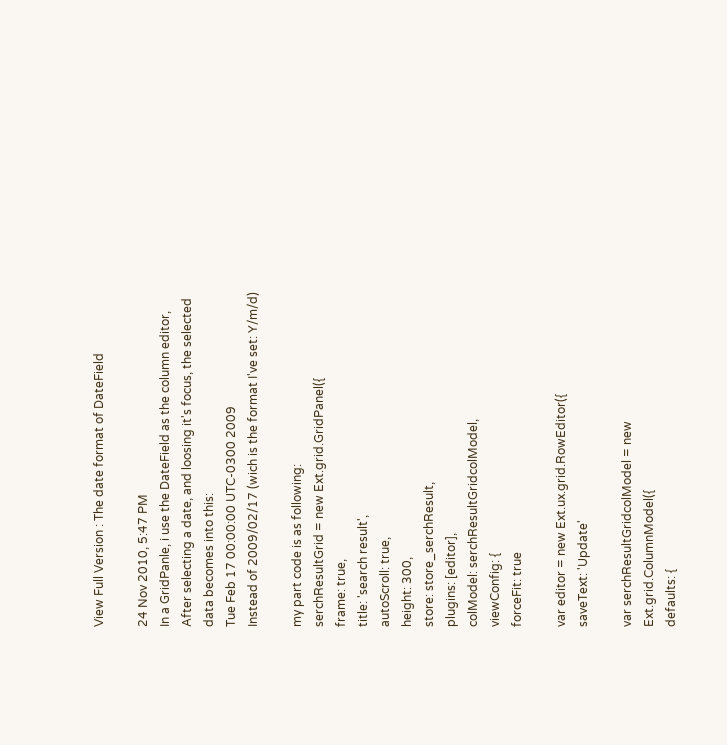View Full Version : The date format of DateField

24 Nov 2010, 5:47 PM
In a GridPanle, i use the DateField as the column editor, After selecting a date, and loosing it's focus, the selected data becomes into this:
Tue Feb 17 00:00:00 UTC-0300 2009
Instead of 2009/02/17 (wich is the format I've set: Y/m/d)

my part code is as following:
serchResultGrid = new Ext.grid.GridPanel({
frame: true,
title: 'search result',
autoScroll: true,
height: 300,
store: store_serchResult,
plugins: [editor],
colModel: serchResultGridcolModel,
viewConfig: {
forceFit: true

var editor = new Ext.ux.grid.RowEditor({
saveText: 'Update'

var serchResultGridcolModel = new Ext.grid.ColumnModel({
defaults: {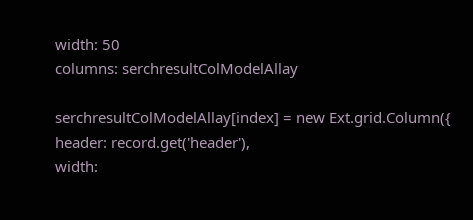width: 50
columns: serchresultColModelAllay

serchresultColModelAllay[index] = new Ext.grid.Column({
header: record.get('header'),
width: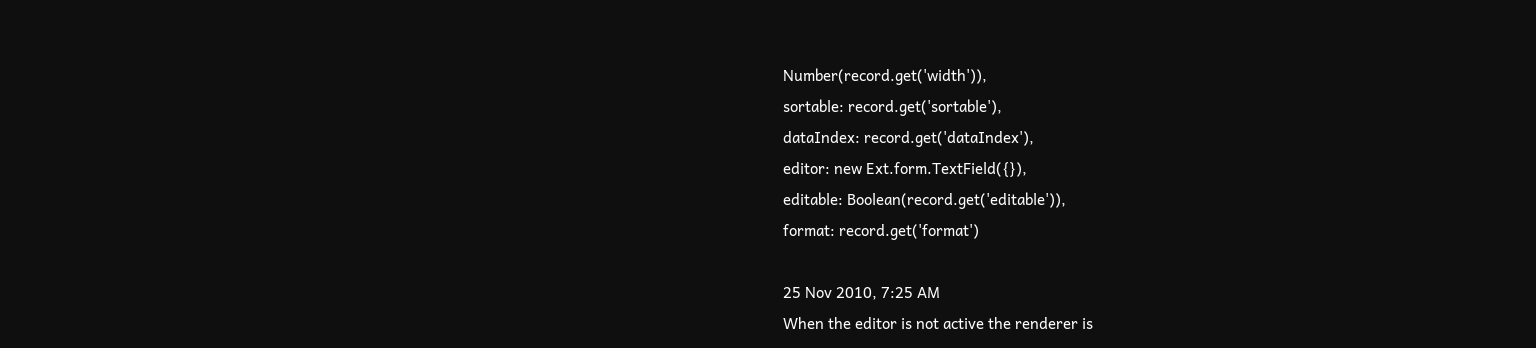Number(record.get('width')),
sortable: record.get('sortable'),
dataIndex: record.get('dataIndex'),
editor: new Ext.form.TextField({}),
editable: Boolean(record.get('editable')),
format: record.get('format')

25 Nov 2010, 7:25 AM
When the editor is not active the renderer is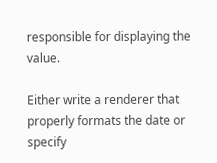responsible for displaying the value.

Either write a renderer that properly formats the date or specify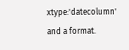xtype:'datecolumn' and a format.